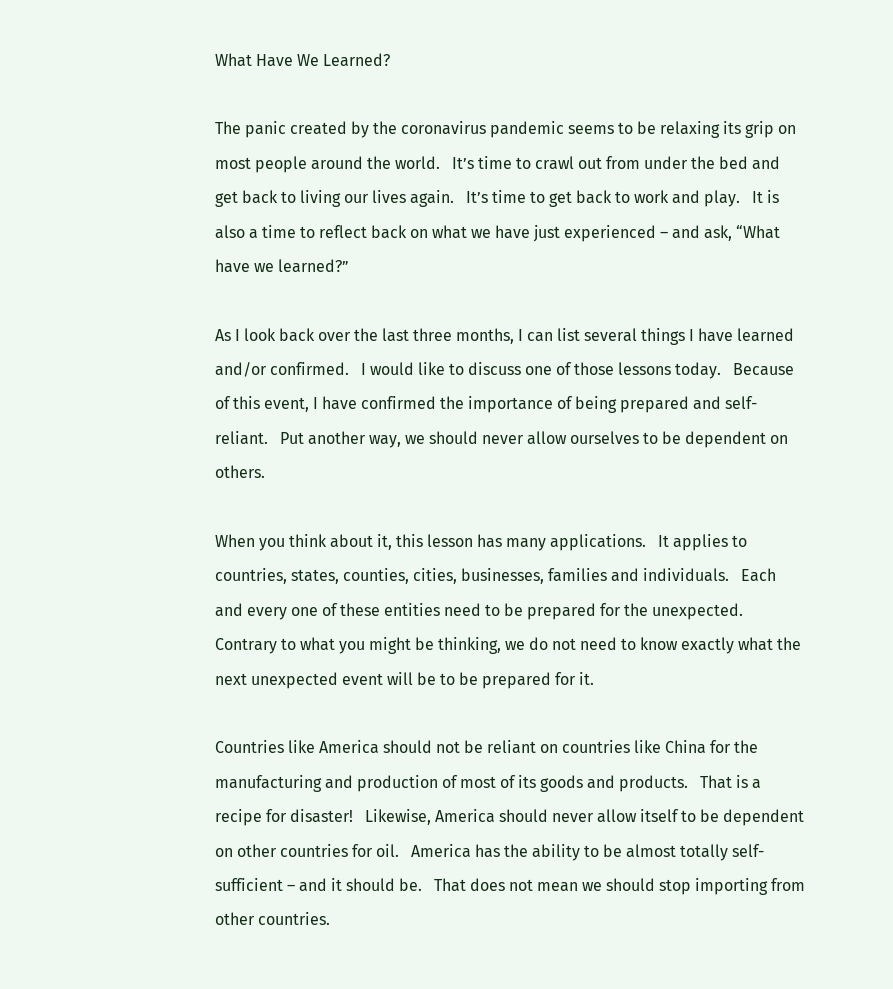What Have We Learned?

The panic created by the coronavirus pandemic seems to be relaxing its grip on most people around the world.   It’s time to crawl out from under the bed and get back to living our lives again.   It’s time to get back to work and play.   It is also a time to reflect back on what we have just experienced – and ask, “What have we learned?”

As I look back over the last three months, I can list several things I have learned and/or confirmed.   I would like to discuss one of those lessons today.   Because of this event, I have confirmed the importance of being prepared and self-reliant.   Put another way, we should never allow ourselves to be dependent on others.

When you think about it, this lesson has many applications.   It applies to countries, states, counties, cities, businesses, families and individuals.   Each and every one of these entities need to be prepared for the unexpected.   Contrary to what you might be thinking, we do not need to know exactly what the next unexpected event will be to be prepared for it.

Countries like America should not be reliant on countries like China for the manufacturing and production of most of its goods and products.   That is a recipe for disaster!   Likewise, America should never allow itself to be dependent on other countries for oil.   America has the ability to be almost totally self-sufficient – and it should be.   That does not mean we should stop importing from other countries.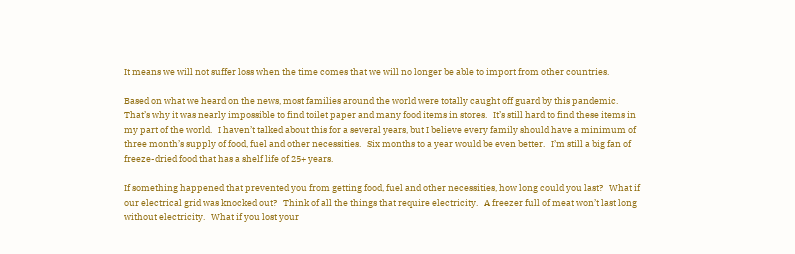It means we will not suffer loss when the time comes that we will no longer be able to import from other countries.

Based on what we heard on the news, most families around the world were totally caught off guard by this pandemic.   That’s why it was nearly impossible to find toilet paper and many food items in stores.   It’s still hard to find these items in my part of the world.   I haven’t talked about this for a several years, but I believe every family should have a minimum of three month’s supply of food, fuel and other necessities.   Six months to a year would be even better.   I’m still a big fan of freeze-dried food that has a shelf life of 25+ years.

If something happened that prevented you from getting food, fuel and other necessities, how long could you last?   What if our electrical grid was knocked out?   Think of all the things that require electricity.   A freezer full of meat won’t last long without electricity.   What if you lost your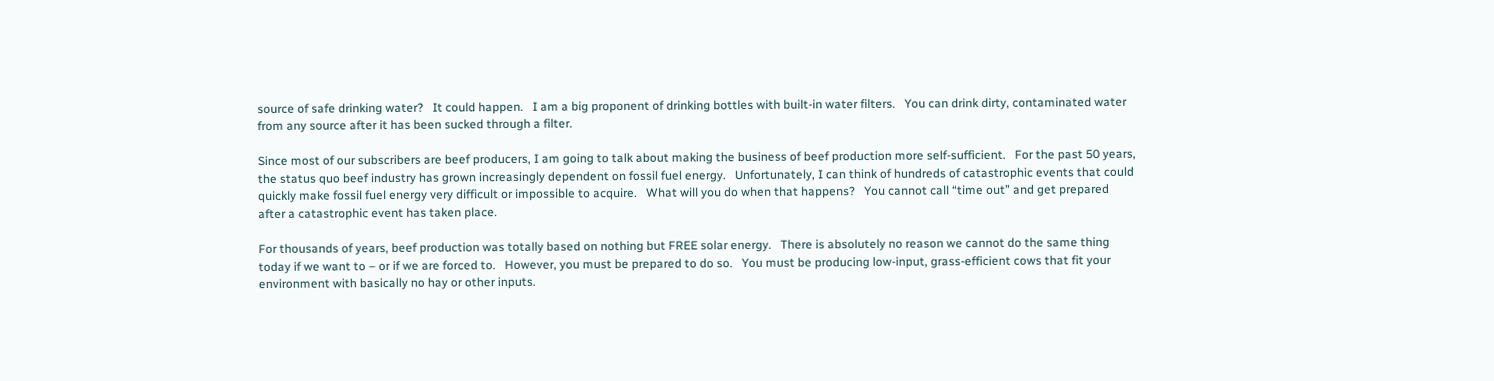source of safe drinking water?   It could happen.   I am a big proponent of drinking bottles with built-in water filters.   You can drink dirty, contaminated water from any source after it has been sucked through a filter.

Since most of our subscribers are beef producers, I am going to talk about making the business of beef production more self-sufficient.   For the past 50 years, the status quo beef industry has grown increasingly dependent on fossil fuel energy.   Unfortunately, I can think of hundreds of catastrophic events that could quickly make fossil fuel energy very difficult or impossible to acquire.   What will you do when that happens?   You cannot call “time out” and get prepared after a catastrophic event has taken place.

For thousands of years, beef production was totally based on nothing but FREE solar energy.   There is absolutely no reason we cannot do the same thing today if we want to – or if we are forced to.   However, you must be prepared to do so.   You must be producing low-input, grass-efficient cows that fit your environment with basically no hay or other inputs.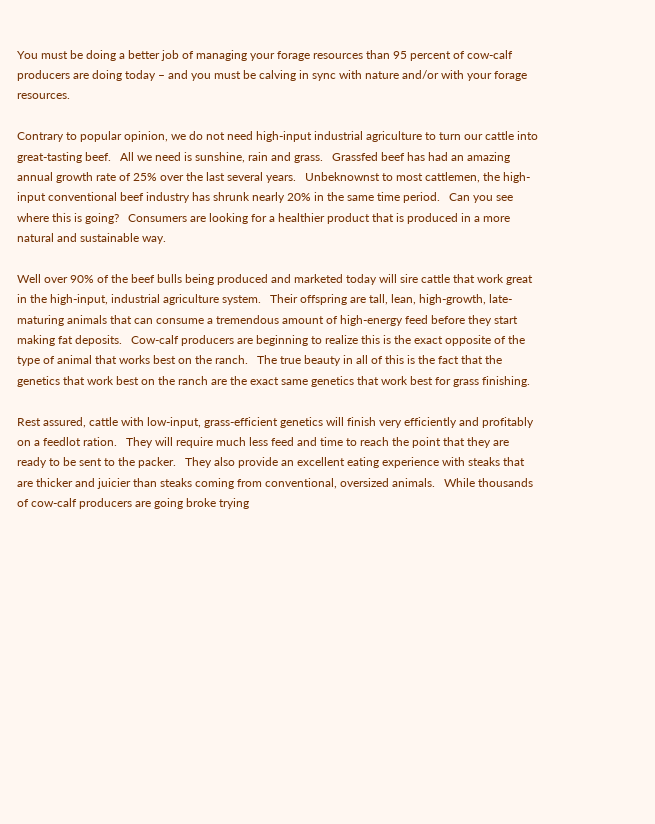You must be doing a better job of managing your forage resources than 95 percent of cow-calf producers are doing today – and you must be calving in sync with nature and/or with your forage resources.

Contrary to popular opinion, we do not need high-input industrial agriculture to turn our cattle into great-tasting beef.   All we need is sunshine, rain and grass.   Grassfed beef has had an amazing annual growth rate of 25% over the last several years.   Unbeknownst to most cattlemen, the high-input conventional beef industry has shrunk nearly 20% in the same time period.   Can you see where this is going?   Consumers are looking for a healthier product that is produced in a more natural and sustainable way.

Well over 90% of the beef bulls being produced and marketed today will sire cattle that work great in the high-input, industrial agriculture system.   Their offspring are tall, lean, high-growth, late-maturing animals that can consume a tremendous amount of high-energy feed before they start making fat deposits.   Cow-calf producers are beginning to realize this is the exact opposite of the type of animal that works best on the ranch.   The true beauty in all of this is the fact that the genetics that work best on the ranch are the exact same genetics that work best for grass finishing.

Rest assured, cattle with low-input, grass-efficient genetics will finish very efficiently and profitably on a feedlot ration.   They will require much less feed and time to reach the point that they are ready to be sent to the packer.   They also provide an excellent eating experience with steaks that are thicker and juicier than steaks coming from conventional, oversized animals.   While thousands of cow-calf producers are going broke trying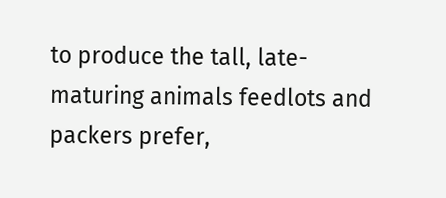to produce the tall, late-maturing animals feedlots and packers prefer,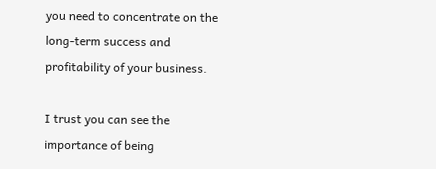you need to concentrate on the long-term success and profitability of your business.

I trust you can see the importance of being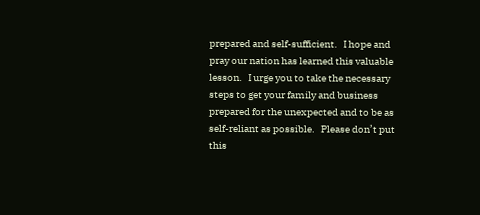prepared and self-sufficient.   I hope and pray our nation has learned this valuable lesson.   I urge you to take the necessary steps to get your family and business prepared for the unexpected and to be as self-reliant as possible.   Please don’t put this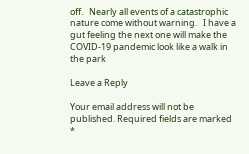off.   Nearly all events of a catastrophic nature come without warning.   I have a gut feeling the next one will make the COVID-19 pandemic look like a walk in the park

Leave a Reply

Your email address will not be published. Required fields are marked *